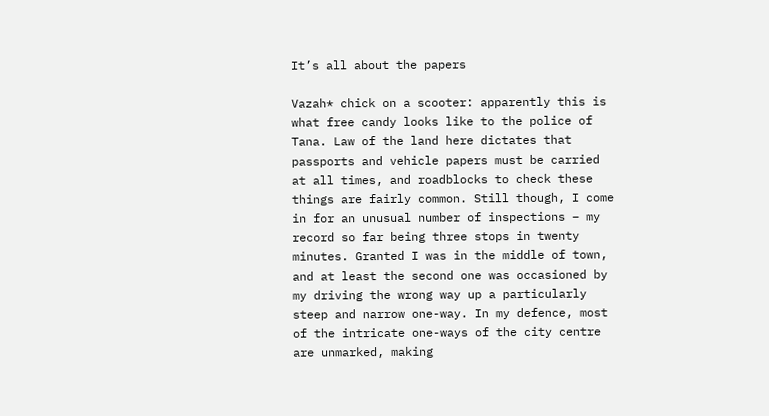It’s all about the papers

Vazah* chick on a scooter: apparently this is what free candy looks like to the police of Tana. Law of the land here dictates that passports and vehicle papers must be carried at all times, and roadblocks to check these things are fairly common. Still though, I come in for an unusual number of inspections – my record so far being three stops in twenty minutes. Granted I was in the middle of town, and at least the second one was occasioned by my driving the wrong way up a particularly steep and narrow one-way. In my defence, most of the intricate one-ways of the city centre are unmarked, making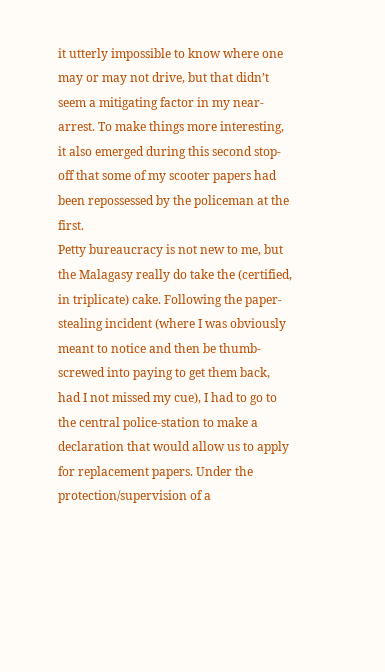it utterly impossible to know where one may or may not drive, but that didn’t seem a mitigating factor in my near-arrest. To make things more interesting, it also emerged during this second stop-off that some of my scooter papers had been repossessed by the policeman at the first.
Petty bureaucracy is not new to me, but the Malagasy really do take the (certified, in triplicate) cake. Following the paper-stealing incident (where I was obviously meant to notice and then be thumb-screwed into paying to get them back, had I not missed my cue), I had to go to the central police-station to make a declaration that would allow us to apply for replacement papers. Under the protection/supervision of a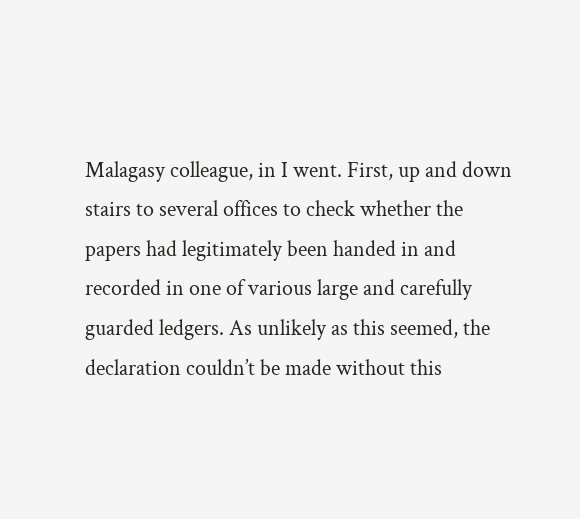Malagasy colleague, in I went. First, up and down stairs to several offices to check whether the papers had legitimately been handed in and recorded in one of various large and carefully guarded ledgers. As unlikely as this seemed, the declaration couldn’t be made without this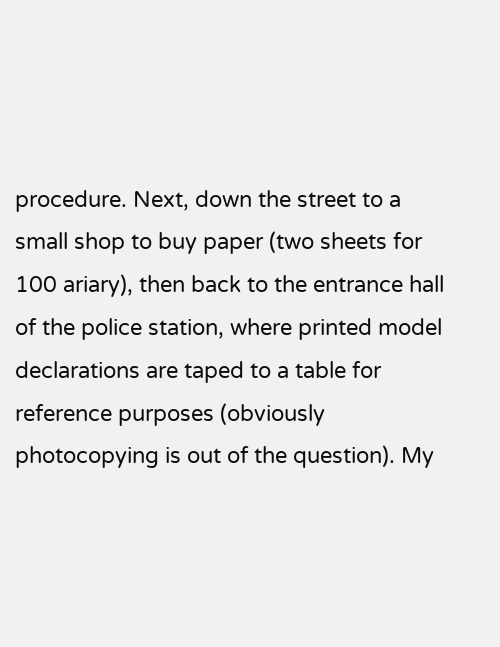procedure. Next, down the street to a small shop to buy paper (two sheets for 100 ariary), then back to the entrance hall of the police station, where printed model declarations are taped to a table for reference purposes (obviously photocopying is out of the question). My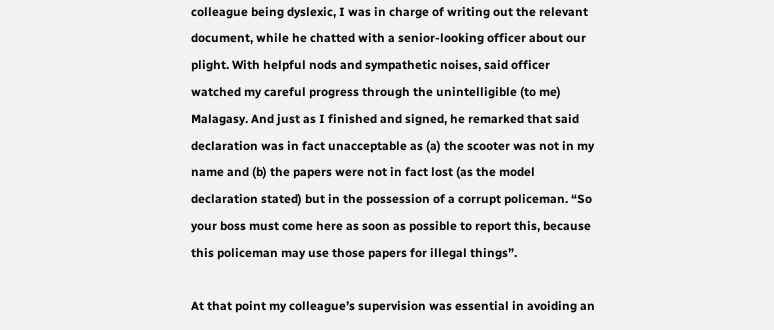colleague being dyslexic, I was in charge of writing out the relevant document, while he chatted with a senior-looking officer about our plight. With helpful nods and sympathetic noises, said officer watched my careful progress through the unintelligible (to me) Malagasy. And just as I finished and signed, he remarked that said declaration was in fact unacceptable as (a) the scooter was not in my name and (b) the papers were not in fact lost (as the model declaration stated) but in the possession of a corrupt policeman. “So your boss must come here as soon as possible to report this, because this policeman may use those papers for illegal things”.

At that point my colleague’s supervision was essential in avoiding an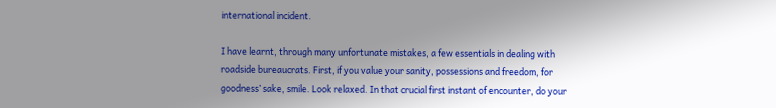international incident.

I have learnt, through many unfortunate mistakes, a few essentials in dealing with roadside bureaucrats. First, if you value your sanity, possessions and freedom, for goodness’ sake, smile. Look relaxed. In that crucial first instant of encounter, do your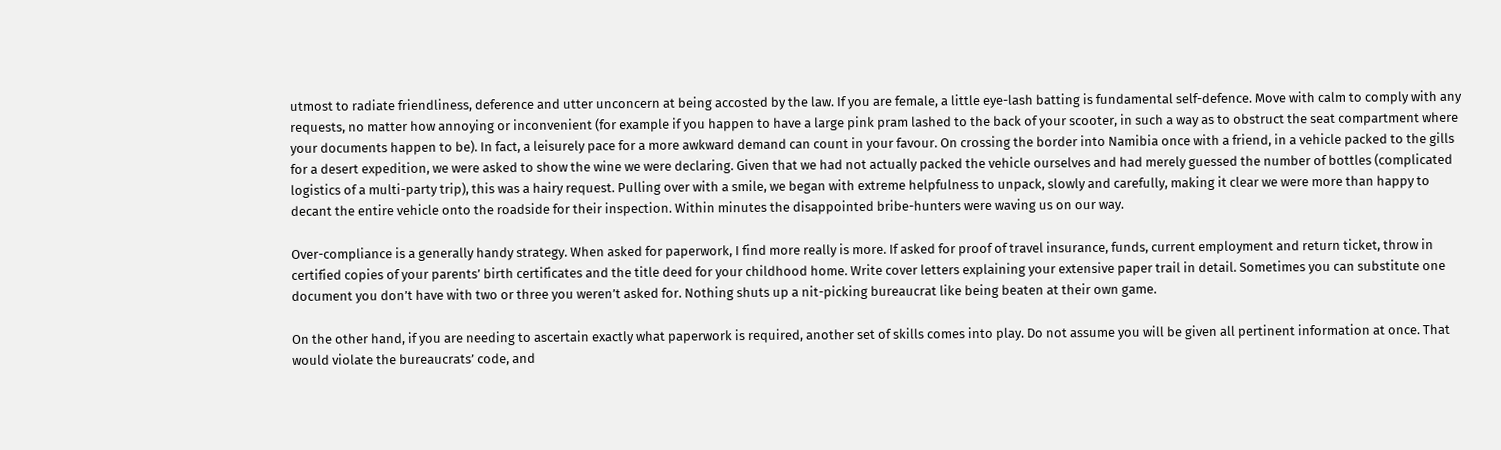utmost to radiate friendliness, deference and utter unconcern at being accosted by the law. If you are female, a little eye-lash batting is fundamental self-defence. Move with calm to comply with any requests, no matter how annoying or inconvenient (for example if you happen to have a large pink pram lashed to the back of your scooter, in such a way as to obstruct the seat compartment where your documents happen to be). In fact, a leisurely pace for a more awkward demand can count in your favour. On crossing the border into Namibia once with a friend, in a vehicle packed to the gills for a desert expedition, we were asked to show the wine we were declaring. Given that we had not actually packed the vehicle ourselves and had merely guessed the number of bottles (complicated logistics of a multi-party trip), this was a hairy request. Pulling over with a smile, we began with extreme helpfulness to unpack, slowly and carefully, making it clear we were more than happy to decant the entire vehicle onto the roadside for their inspection. Within minutes the disappointed bribe-hunters were waving us on our way.

Over-compliance is a generally handy strategy. When asked for paperwork, I find more really is more. If asked for proof of travel insurance, funds, current employment and return ticket, throw in certified copies of your parents’ birth certificates and the title deed for your childhood home. Write cover letters explaining your extensive paper trail in detail. Sometimes you can substitute one document you don’t have with two or three you weren’t asked for. Nothing shuts up a nit-picking bureaucrat like being beaten at their own game.

On the other hand, if you are needing to ascertain exactly what paperwork is required, another set of skills comes into play. Do not assume you will be given all pertinent information at once. That would violate the bureaucrats’ code, and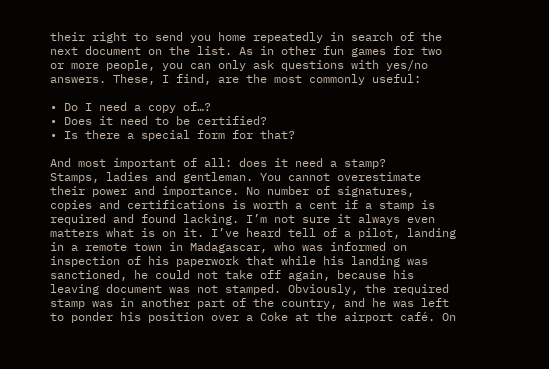their right to send you home repeatedly in search of the next document on the list. As in other fun games for two or more people, you can only ask questions with yes/no answers. These, I find, are the most commonly useful:

• Do I need a copy of…?
• Does it need to be certified?
• Is there a special form for that?

And most important of all: does it need a stamp?
Stamps, ladies and gentleman. You cannot overestimate their power and importance. No number of signatures, copies and certifications is worth a cent if a stamp is required and found lacking. I’m not sure it always even matters what is on it. I’ve heard tell of a pilot, landing in a remote town in Madagascar, who was informed on inspection of his paperwork that while his landing was sanctioned, he could not take off again, because his leaving document was not stamped. Obviously, the required stamp was in another part of the country, and he was left to ponder his position over a Coke at the airport café. On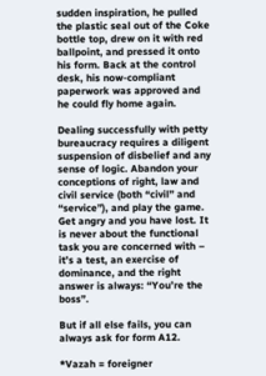sudden inspiration, he pulled the plastic seal out of the Coke bottle top, drew on it with red ballpoint, and pressed it onto his form. Back at the control desk, his now-compliant paperwork was approved and he could fly home again.

Dealing successfully with petty bureaucracy requires a diligent suspension of disbelief and any sense of logic. Abandon your conceptions of right, law and civil service (both “civil” and “service”), and play the game. Get angry and you have lost. It is never about the functional task you are concerned with – it’s a test, an exercise of dominance, and the right answer is always: “You’re the boss”.

But if all else fails, you can always ask for form A12.

*Vazah = foreigner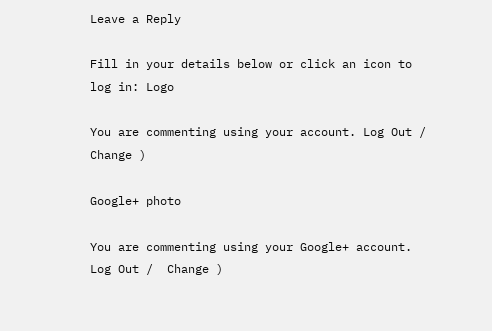Leave a Reply

Fill in your details below or click an icon to log in: Logo

You are commenting using your account. Log Out /  Change )

Google+ photo

You are commenting using your Google+ account. Log Out /  Change )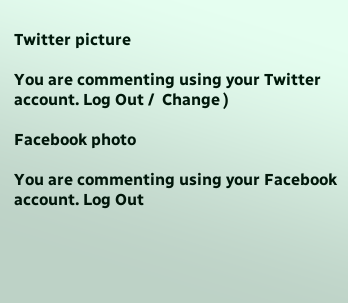Twitter picture

You are commenting using your Twitter account. Log Out /  Change )

Facebook photo

You are commenting using your Facebook account. Log Out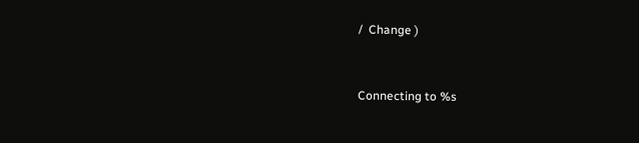/  Change )


Connecting to %s